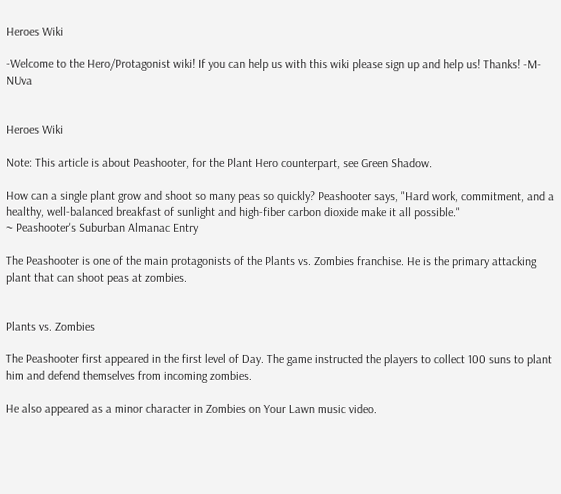Heroes Wiki

-Welcome to the Hero/Protagonist wiki! If you can help us with this wiki please sign up and help us! Thanks! -M-NUva


Heroes Wiki

Note: This article is about Peashooter, for the Plant Hero counterpart, see Green Shadow.

How can a single plant grow and shoot so many peas so quickly? Peashooter says, "Hard work, commitment, and a healthy, well-balanced breakfast of sunlight and high-fiber carbon dioxide make it all possible."
~ Peashooter's Suburban Almanac Entry

The Peashooter is one of the main protagonists of the Plants vs. Zombies franchise. He is the primary attacking plant that can shoot peas at zombies.


Plants vs. Zombies

The Peashooter first appeared in the first level of Day. The game instructed the players to collect 100 suns to plant him and defend themselves from incoming zombies.

He also appeared as a minor character in Zombies on Your Lawn music video.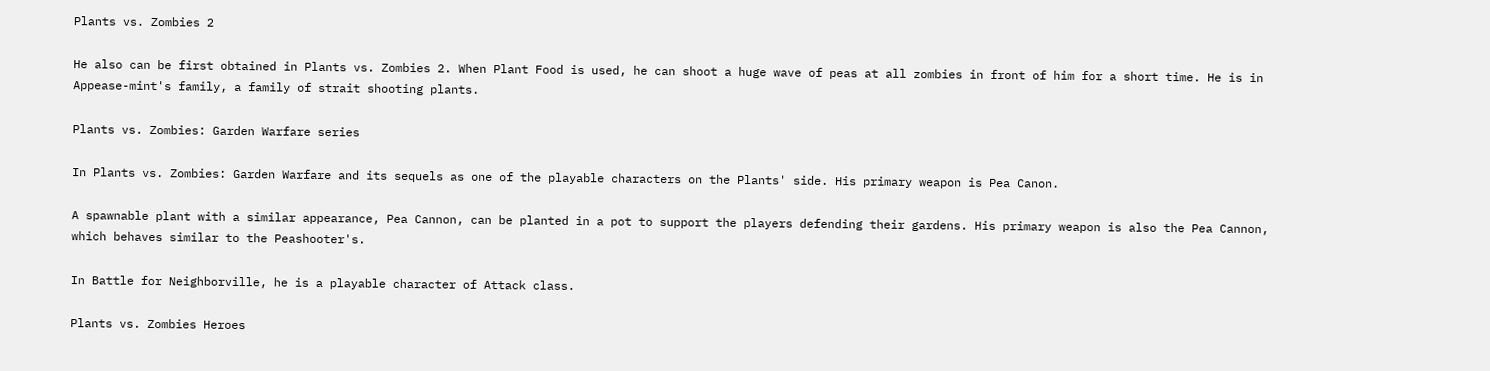Plants vs. Zombies 2

He also can be first obtained in Plants vs. Zombies 2. When Plant Food is used, he can shoot a huge wave of peas at all zombies in front of him for a short time. He is in Appease-mint's family, a family of strait shooting plants.

Plants vs. Zombies: Garden Warfare series

In Plants vs. Zombies: Garden Warfare and its sequels as one of the playable characters on the Plants' side. His primary weapon is Pea Canon.

A spawnable plant with a similar appearance, Pea Cannon, can be planted in a pot to support the players defending their gardens. His primary weapon is also the Pea Cannon, which behaves similar to the Peashooter's.

In Battle for Neighborville, he is a playable character of Attack class.

Plants vs. Zombies Heroes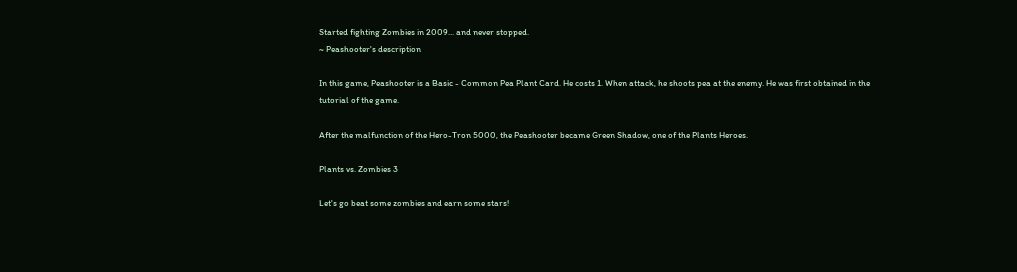Started fighting Zombies in 2009... and never stopped.
~ Peashooter's description

In this game, Peashooter is a Basic - Common Pea Plant Card. He costs 1. When attack, he shoots pea at the enemy. He was first obtained in the tutorial of the game.

After the malfunction of the Hero-Tron 5000, the Peashooter became Green Shadow, one of the Plants Heroes.

Plants vs. Zombies 3

Let's go beat some zombies and earn some stars!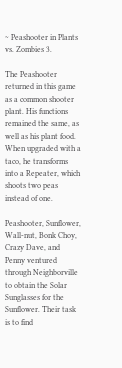~ Peashooter in Plants vs. Zombies 3.

The Peashooter returned in this game as a common shooter plant. His functions remained the same, as well as his plant food. When upgraded with a taco, he transforms into a Repeater, which shoots two peas instead of one.

Peashooter, Sunflower, Wall-nut, Bonk Choy, Crazy Dave, and Penny ventured through Neighborville to obtain the Solar Sunglasses for the Sunflower. Their task is to find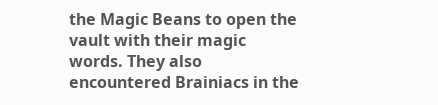the Magic Beans to open the vault with their magic words. They also encountered Brainiacs in the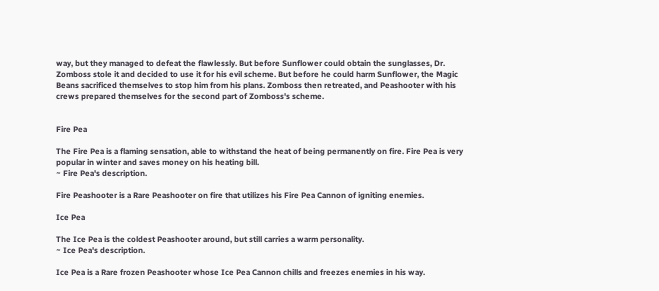way, but they managed to defeat the flawlessly. But before Sunflower could obtain the sunglasses, Dr. Zomboss stole it and decided to use it for his evil scheme. But before he could harm Sunflower, the Magic Beans sacrificed themselves to stop him from his plans. Zomboss then retreated, and Peashooter with his crews prepared themselves for the second part of Zomboss's scheme.


Fire Pea

The Fire Pea is a flaming sensation, able to withstand the heat of being permanently on fire. Fire Pea is very popular in winter and saves money on his heating bill.
~ Fire Pea's description.

Fire Peashooter is a Rare Peashooter on fire that utilizes his Fire Pea Cannon of igniting enemies.

Ice Pea

The Ice Pea is the coldest Peashooter around, but still carries a warm personality.
~ Ice Pea's description.

Ice Pea is a Rare frozen Peashooter whose Ice Pea Cannon chills and freezes enemies in his way.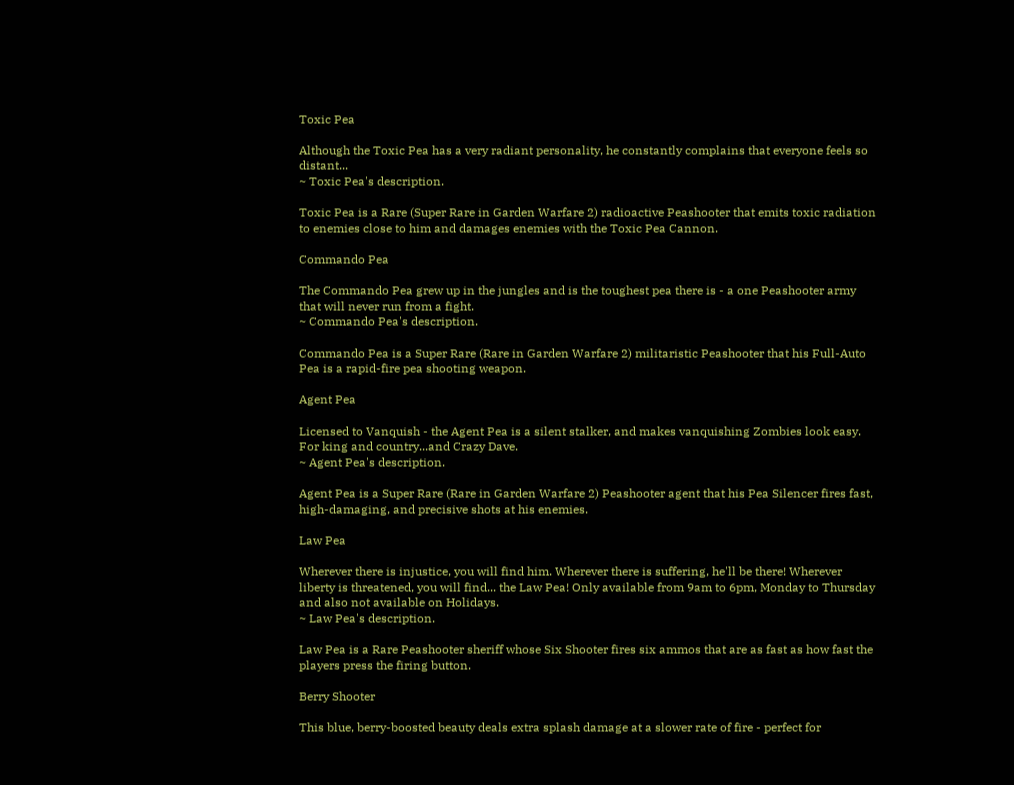Toxic Pea

Although the Toxic Pea has a very radiant personality, he constantly complains that everyone feels so distant...
~ Toxic Pea's description.

Toxic Pea is a Rare (Super Rare in Garden Warfare 2) radioactive Peashooter that emits toxic radiation to enemies close to him and damages enemies with the Toxic Pea Cannon.

Commando Pea

The Commando Pea grew up in the jungles and is the toughest pea there is - a one Peashooter army that will never run from a fight.
~ Commando Pea's description.

Commando Pea is a Super Rare (Rare in Garden Warfare 2) militaristic Peashooter that his Full-Auto Pea is a rapid-fire pea shooting weapon.

Agent Pea

Licensed to Vanquish - the Agent Pea is a silent stalker, and makes vanquishing Zombies look easy. For king and country...and Crazy Dave.
~ Agent Pea's description.

Agent Pea is a Super Rare (Rare in Garden Warfare 2) Peashooter agent that his Pea Silencer fires fast, high-damaging, and precisive shots at his enemies.

Law Pea

Wherever there is injustice, you will find him. Wherever there is suffering, he'll be there! Wherever liberty is threatened, you will find... the Law Pea! Only available from 9am to 6pm, Monday to Thursday and also not available on Holidays.
~ Law Pea's description.

Law Pea is a Rare Peashooter sheriff whose Six Shooter fires six ammos that are as fast as how fast the players press the firing button.

Berry Shooter

This blue, berry-boosted beauty deals extra splash damage at a slower rate of fire - perfect for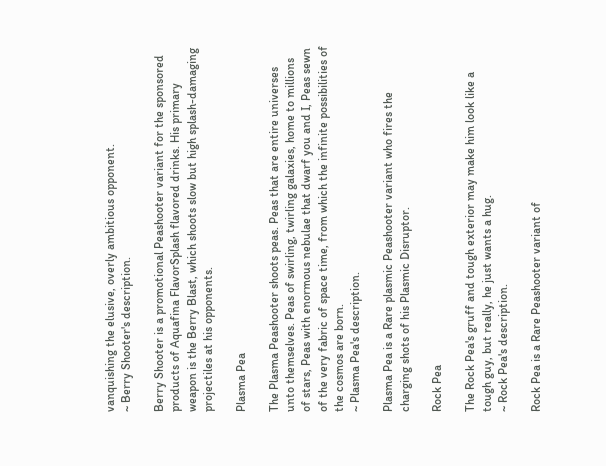vanquishing the elusive, overly ambitious opponent.
~ Berry Shooter's description.

Berry Shooter is a promotional Peashooter variant for the sponsored products of Aquafina FlavorSplash flavored drinks. His primary weapon is the Berry Blast, which shoots slow but high splash-damaging projectiles at his opponents.

Plasma Pea

The Plasma Peashooter shoots peas. Peas that are entire universes unto themselves. Peas of swirling, twirling galaxies, home to millions of stars, Peas with enormous nebulae that dwarf you and I, Peas sewn of the very fabric of space time, from which the infinite possibilities of the cosmos are born.
~ Plasma Pea's description.

Plasma Pea is a Rare plasmic Peashooter variant who fires the charging shots of his Plasmic Disruptor.

Rock Pea

The Rock Pea's gruff and tough exterior may make him look like a tough guy, but really, he just wants a hug.
~ Rock Pea's description.

Rock Pea is a Rare Peashooter variant of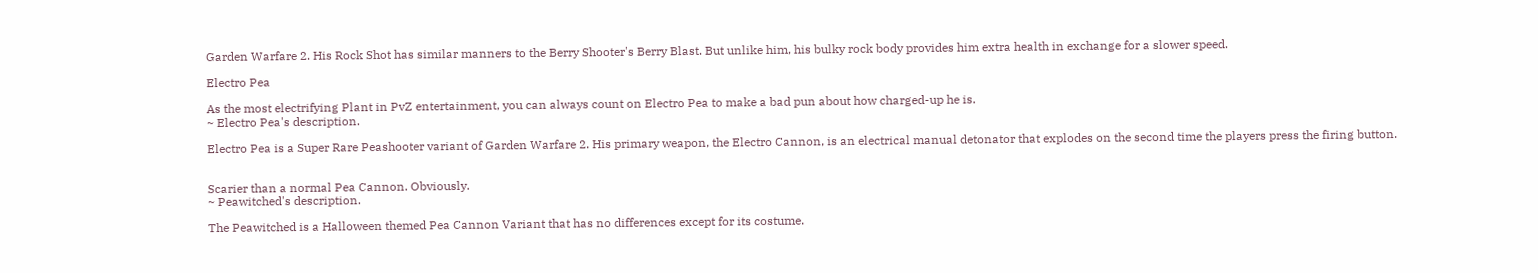Garden Warfare 2. His Rock Shot has similar manners to the Berry Shooter's Berry Blast. But unlike him, his bulky rock body provides him extra health in exchange for a slower speed.

Electro Pea

As the most electrifying Plant in PvZ entertainment, you can always count on Electro Pea to make a bad pun about how charged-up he is.
~ Electro Pea's description.

Electro Pea is a Super Rare Peashooter variant of Garden Warfare 2. His primary weapon, the Electro Cannon, is an electrical manual detonator that explodes on the second time the players press the firing button.


Scarier than a normal Pea Cannon. Obviously.
~ Peawitched's description.

The Peawitched is a Halloween themed Pea Cannon Variant that has no differences except for its costume.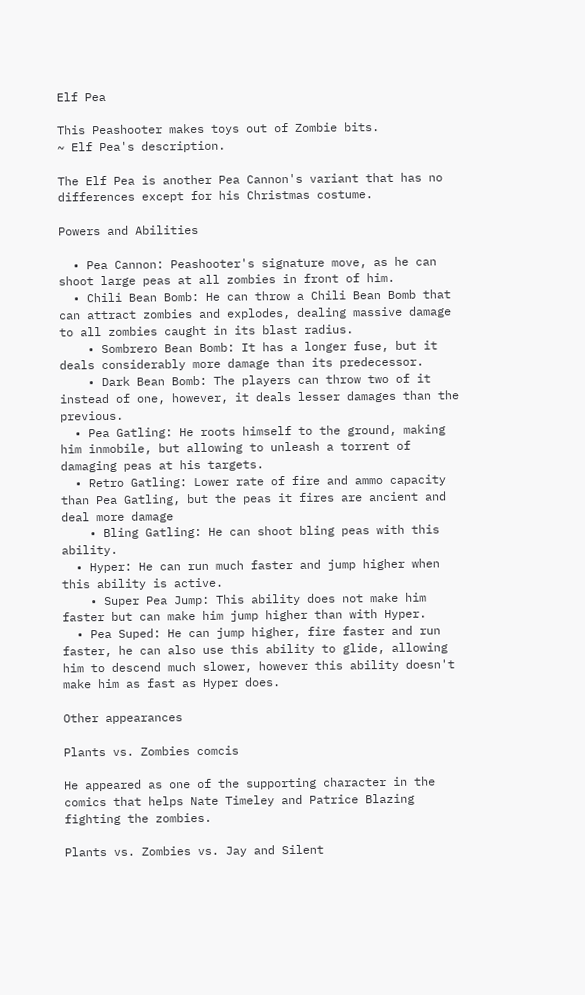Elf Pea

This Peashooter makes toys out of Zombie bits.
~ Elf Pea's description.

The Elf Pea is another Pea Cannon's variant that has no differences except for his Christmas costume.

Powers and Abilities

  • Pea Cannon: Peashooter's signature move, as he can shoot large peas at all zombies in front of him.
  • Chili Bean Bomb: He can throw a Chili Bean Bomb that can attract zombies and explodes, dealing massive damage to all zombies caught in its blast radius.
    • Sombrero Bean Bomb: It has a longer fuse, but it deals considerably more damage than its predecessor.
    • Dark Bean Bomb: The players can throw two of it instead of one, however, it deals lesser damages than the previous.
  • Pea Gatling: He roots himself to the ground, making him inmobile, but allowing to unleash a torrent of damaging peas at his targets.
  • Retro Gatling: Lower rate of fire and ammo capacity than Pea Gatling, but the peas it fires are ancient and deal more damage
    • Bling Gatling: He can shoot bling peas with this ability.
  • Hyper: He can run much faster and jump higher when this ability is active.
    • Super Pea Jump: This ability does not make him faster but can make him jump higher than with Hyper.
  • Pea Suped: He can jump higher, fire faster and run faster, he can also use this ability to glide, allowing him to descend much slower, however this ability doesn't make him as fast as Hyper does.

Other appearances

Plants vs. Zombies comcis

He appeared as one of the supporting character in the comics that helps Nate Timeley and Patrice Blazing fighting the zombies.

Plants vs. Zombies vs. Jay and Silent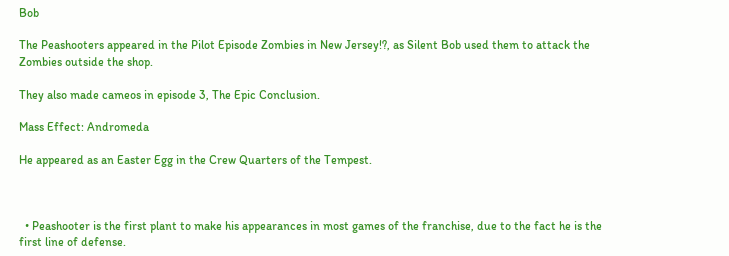Bob

The Peashooters appeared in the Pilot Episode Zombies in New Jersey!?, as Silent Bob used them to attack the Zombies outside the shop.

They also made cameos in episode 3, The Epic Conclusion.

Mass Effect: Andromeda

He appeared as an Easter Egg in the Crew Quarters of the Tempest.



  • Peashooter is the first plant to make his appearances in most games of the franchise, due to the fact he is the first line of defense.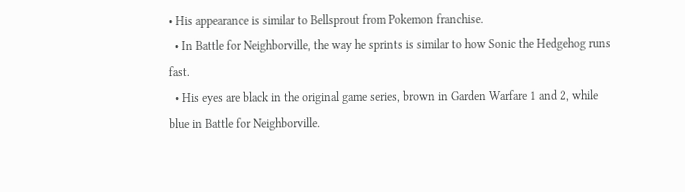• His appearance is similar to Bellsprout from Pokemon franchise.
  • In Battle for Neighborville, the way he sprints is similar to how Sonic the Hedgehog runs fast.
  • His eyes are black in the original game series, brown in Garden Warfare 1 and 2, while blue in Battle for Neighborville.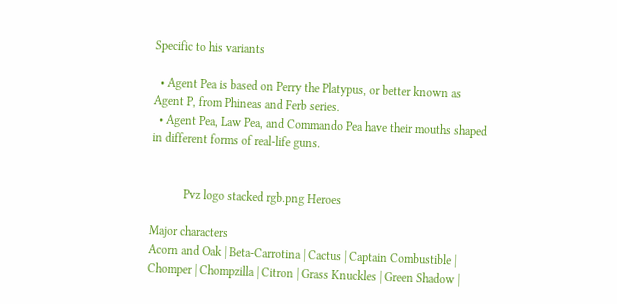Specific to his variants

  • Agent Pea is based on Perry the Platypus, or better known as Agent P, from Phineas and Ferb series.
  • Agent Pea, Law Pea, and Commando Pea have their mouths shaped in different forms of real-life guns.


           Pvz logo stacked rgb.png Heroes

Major characters
Acorn and Oak | Beta-Carrotina | Cactus | Captain Combustible | Chomper | Chompzilla | Citron | Grass Knuckles | Green Shadow |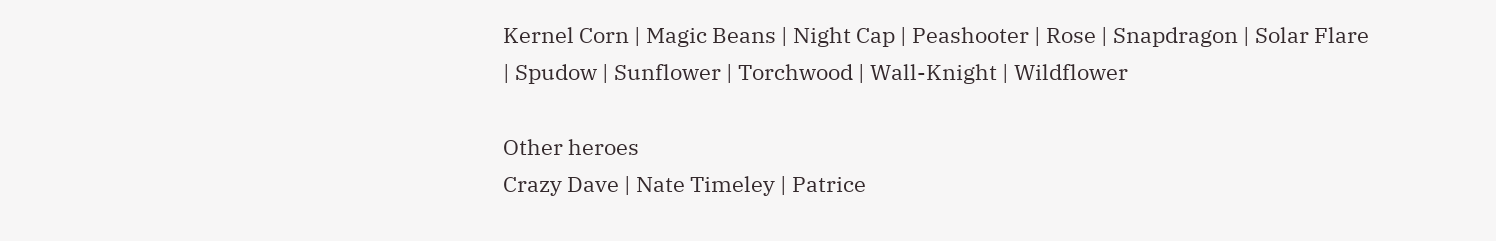Kernel Corn | Magic Beans | Night Cap | Peashooter | Rose | Snapdragon | Solar Flare | Spudow | Sunflower | Torchwood | Wall-Knight | Wildflower

Other heroes
Crazy Dave | Nate Timeley | Patrice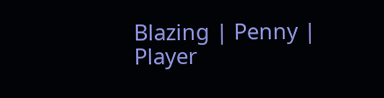Blazing | Penny | Player